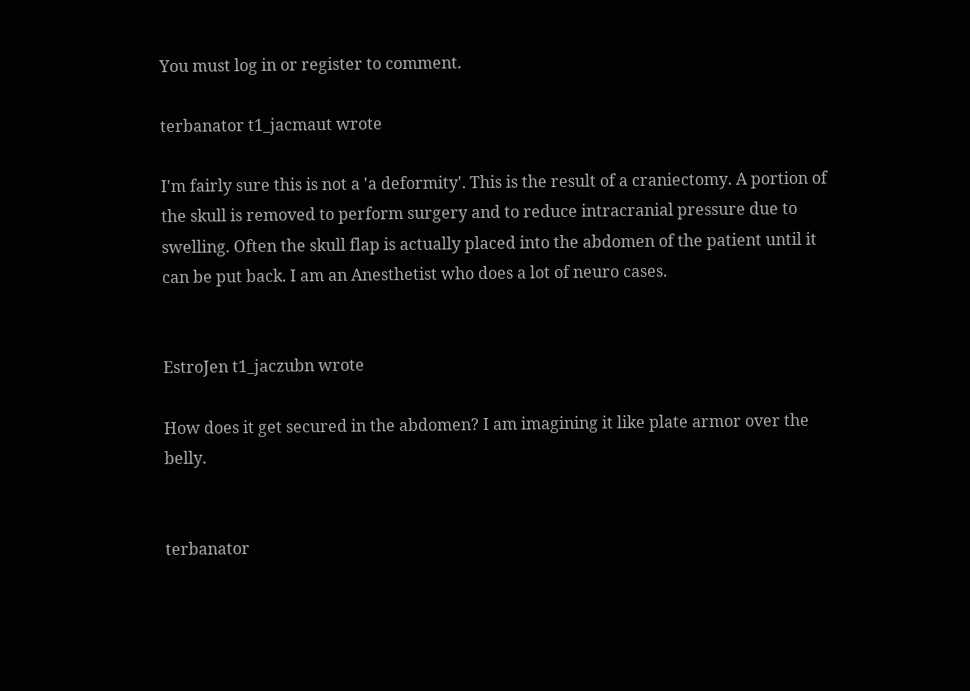You must log in or register to comment.

terbanator t1_jacmaut wrote

I'm fairly sure this is not a 'a deformity'. This is the result of a craniectomy. A portion of the skull is removed to perform surgery and to reduce intracranial pressure due to swelling. Often the skull flap is actually placed into the abdomen of the patient until it can be put back. I am an Anesthetist who does a lot of neuro cases.


EstroJen t1_jaczubn wrote

How does it get secured in the abdomen? I am imagining it like plate armor over the belly.


terbanator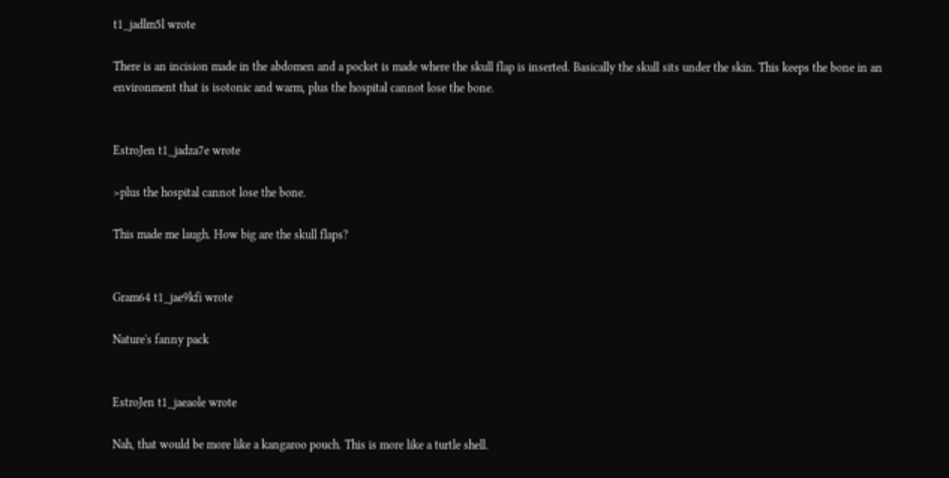t1_jadlm5l wrote

There is an incision made in the abdomen and a pocket is made where the skull flap is inserted. Basically the skull sits under the skin. This keeps the bone in an environment that is isotonic and warm, plus the hospital cannot lose the bone.


EstroJen t1_jadza7e wrote

>plus the hospital cannot lose the bone.

This made me laugh. How big are the skull flaps?


Gram64 t1_jae9kfi wrote

Nature's fanny pack


EstroJen t1_jaeaole wrote

Nah, that would be more like a kangaroo pouch. This is more like a turtle shell.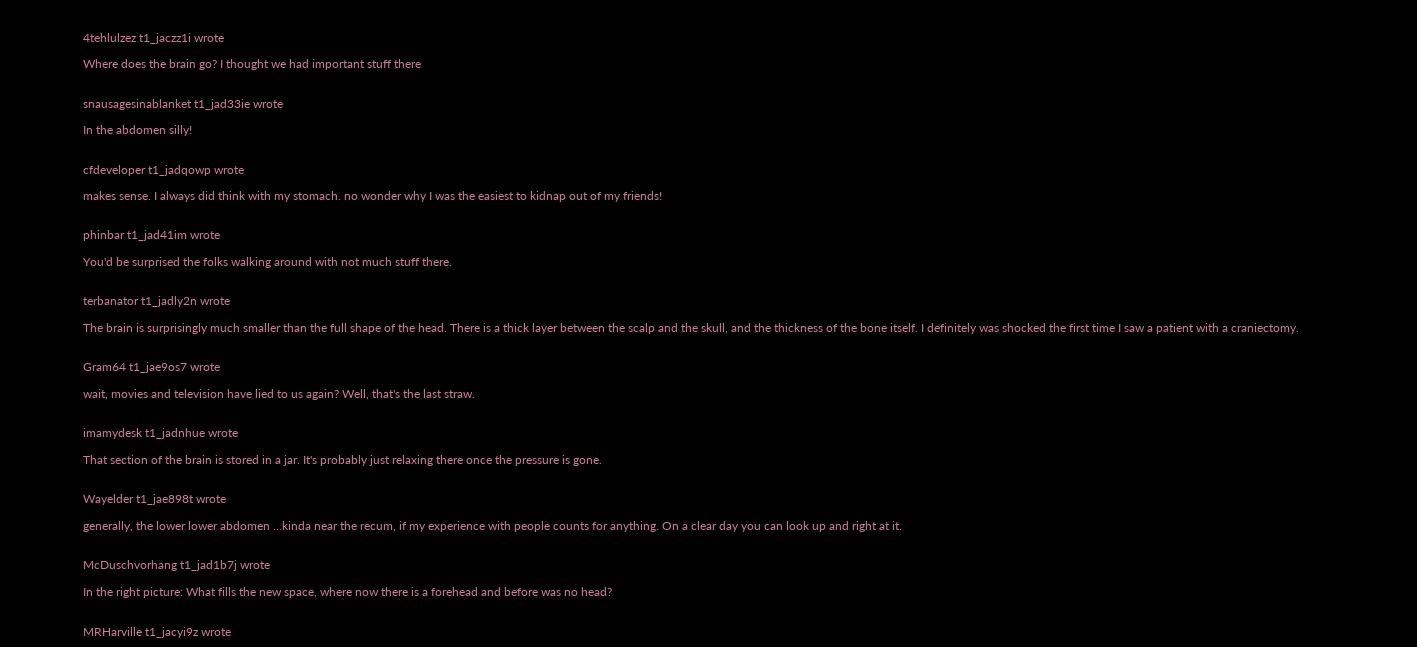4tehlulzez t1_jaczz1i wrote

Where does the brain go? I thought we had important stuff there


snausagesinablanket t1_jad33ie wrote

In the abdomen silly!


cfdeveloper t1_jadqowp wrote

makes sense. I always did think with my stomach. no wonder why I was the easiest to kidnap out of my friends!


phinbar t1_jad41im wrote

You'd be surprised the folks walking around with not much stuff there.


terbanator t1_jadly2n wrote

The brain is surprisingly much smaller than the full shape of the head. There is a thick layer between the scalp and the skull, and the thickness of the bone itself. I definitely was shocked the first time I saw a patient with a craniectomy.


Gram64 t1_jae9os7 wrote

wait, movies and television have lied to us again? Well, that's the last straw.


imamydesk t1_jadnhue wrote

That section of the brain is stored in a jar. It's probably just relaxing there once the pressure is gone.


Wayelder t1_jae898t wrote

generally, the lower lower abdomen ...kinda near the recum, if my experience with people counts for anything. On a clear day you can look up and right at it.


McDuschvorhang t1_jad1b7j wrote

In the right picture: What fills the new space, where now there is a forehead and before was no head?


MRHarville t1_jacyi9z wrote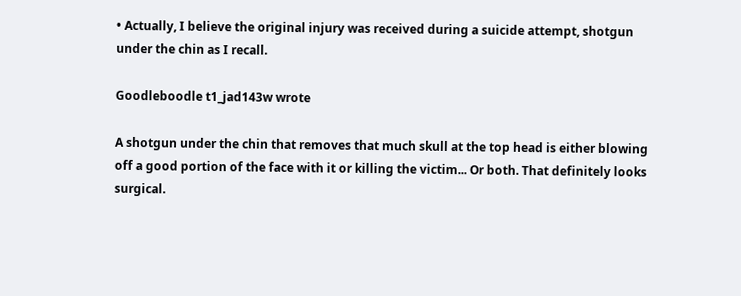• Actually, I believe the original injury was received during a suicide attempt, shotgun under the chin as I recall.

Goodleboodle t1_jad143w wrote

A shotgun under the chin that removes that much skull at the top head is either blowing off a good portion of the face with it or killing the victim... Or both. That definitely looks surgical.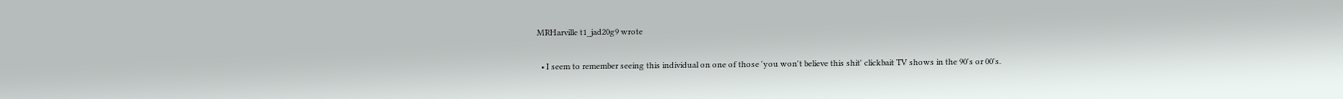MRHarville t1_jad20g9 wrote

  • I seem to remember seeing this individual on one of those 'you won't believe this shit' clickbait TV shows in the 90's or 00's.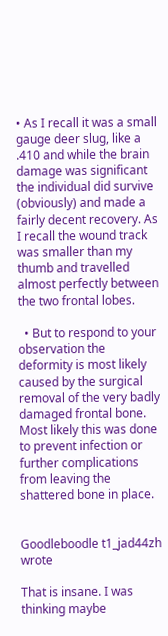• As I recall it was a small gauge deer slug, like a .410 and while the brain damage was significant the individual did survive (obviously) and made a fairly decent recovery. As I recall the wound track was smaller than my thumb and travelled almost perfectly between the two frontal lobes.

  • But to respond to your observation the deformity is most likely caused by the surgical removal of the very badly damaged frontal bone. Most likely this was done to prevent infection or further complications from leaving the shattered bone in place.


Goodleboodle t1_jad44zh wrote

That is insane. I was thinking maybe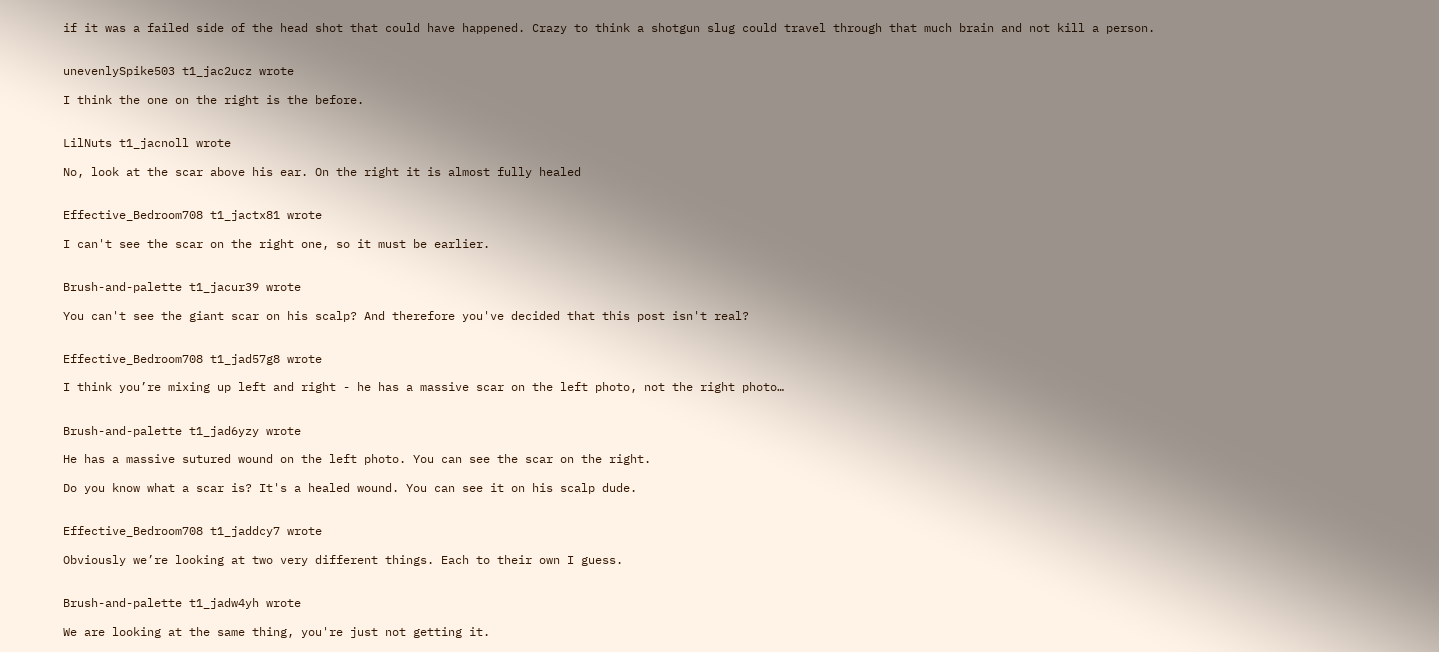if it was a failed side of the head shot that could have happened. Crazy to think a shotgun slug could travel through that much brain and not kill a person.


unevenlySpike503 t1_jac2ucz wrote

I think the one on the right is the before.


LilNuts t1_jacnoll wrote

No, look at the scar above his ear. On the right it is almost fully healed


Effective_Bedroom708 t1_jactx81 wrote

I can't see the scar on the right one, so it must be earlier.


Brush-and-palette t1_jacur39 wrote

You can't see the giant scar on his scalp? And therefore you've decided that this post isn't real?


Effective_Bedroom708 t1_jad57g8 wrote

I think you’re mixing up left and right - he has a massive scar on the left photo, not the right photo…


Brush-and-palette t1_jad6yzy wrote

He has a massive sutured wound on the left photo. You can see the scar on the right.

Do you know what a scar is? It's a healed wound. You can see it on his scalp dude.


Effective_Bedroom708 t1_jaddcy7 wrote

Obviously we’re looking at two very different things. Each to their own I guess.


Brush-and-palette t1_jadw4yh wrote

We are looking at the same thing, you're just not getting it.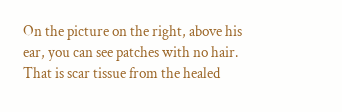On the picture on the right, above his ear, you can see patches with no hair. That is scar tissue from the healed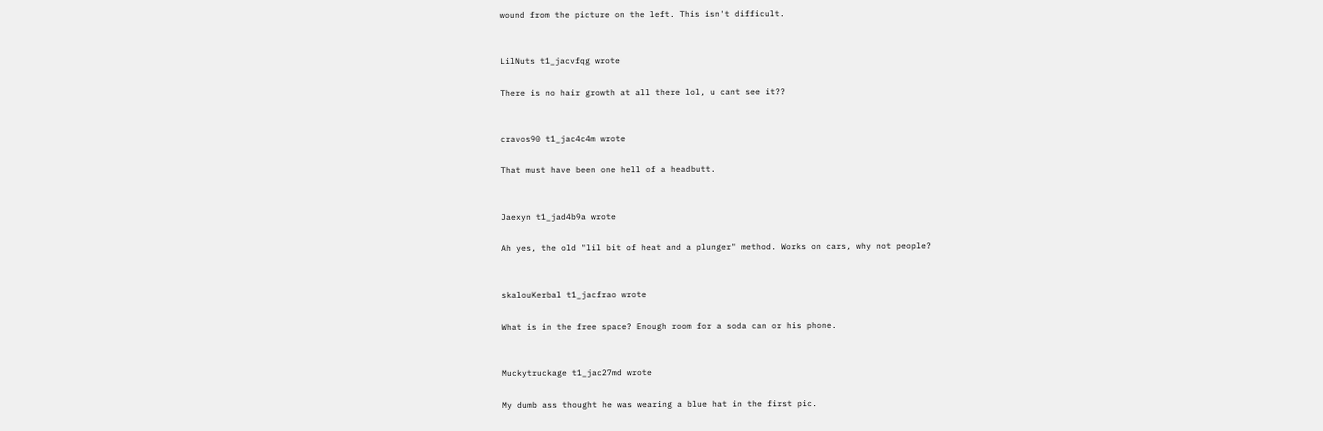wound from the picture on the left. This isn't difficult.


LilNuts t1_jacvfqg wrote

There is no hair growth at all there lol, u cant see it??


cravos90 t1_jac4c4m wrote

That must have been one hell of a headbutt.


Jaexyn t1_jad4b9a wrote

Ah yes, the old "lil bit of heat and a plunger" method. Works on cars, why not people?


skalouKerbal t1_jacfrao wrote

What is in the free space? Enough room for a soda can or his phone.


Muckytruckage t1_jac27md wrote

My dumb ass thought he was wearing a blue hat in the first pic.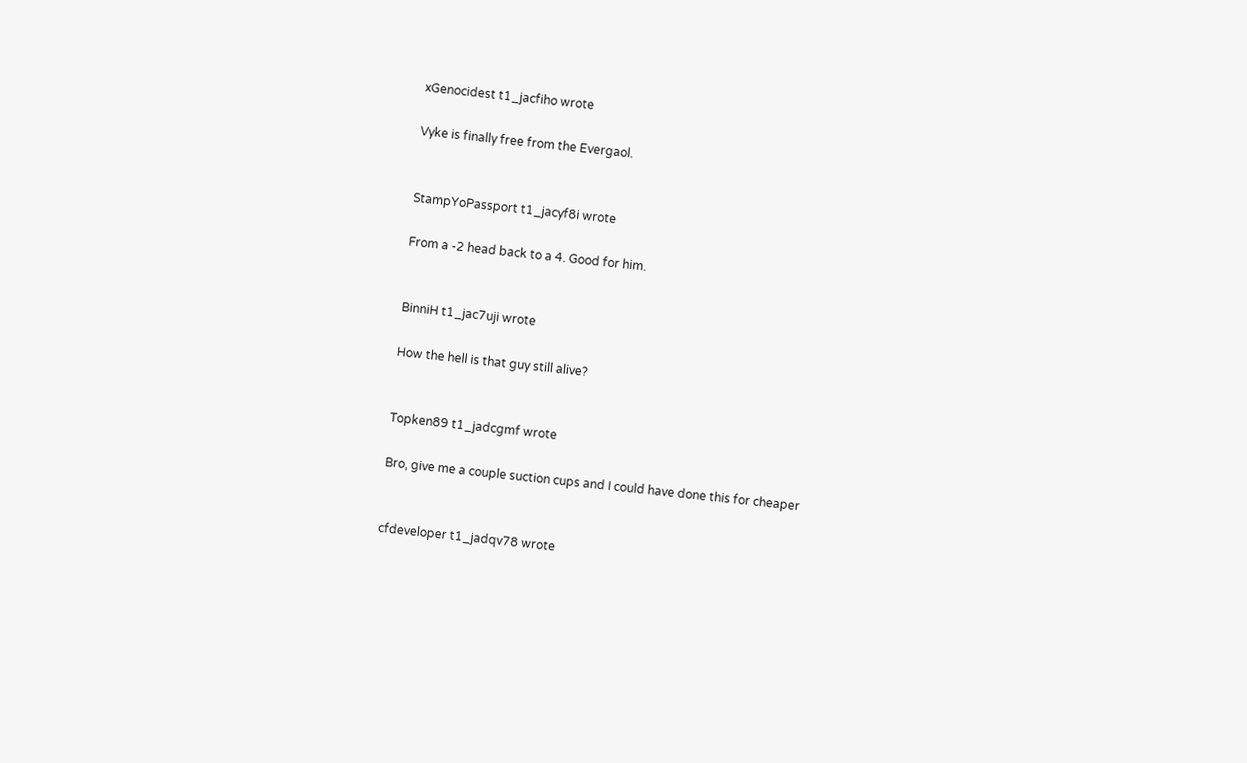xGenocidest t1_jacfiho wrote

Vyke is finally free from the Evergaol.


StampYoPassport t1_jacyf8i wrote

From a -2 head back to a 4. Good for him.


BinniH t1_jac7uji wrote

How the hell is that guy still alive?


Topken89 t1_jadcgmf wrote

Bro, give me a couple suction cups and I could have done this for cheaper


cfdeveloper t1_jadqv78 wrote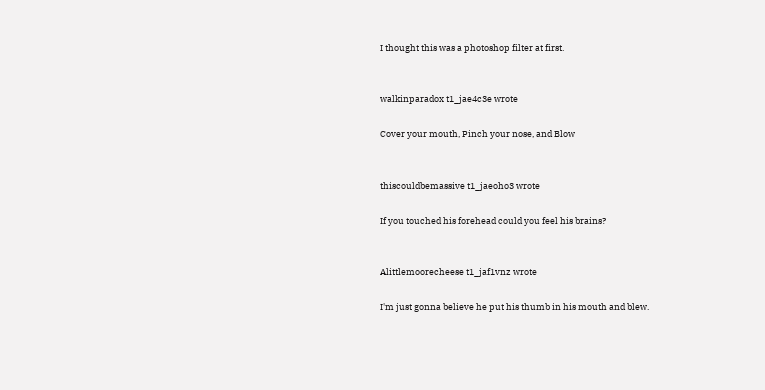I thought this was a photoshop filter at first.


walkinparadox t1_jae4c3e wrote

Cover your mouth, Pinch your nose, and Blow


thiscouldbemassive t1_jaeoho3 wrote

If you touched his forehead could you feel his brains?


Alittlemoorecheese t1_jaf1vnz wrote

I'm just gonna believe he put his thumb in his mouth and blew.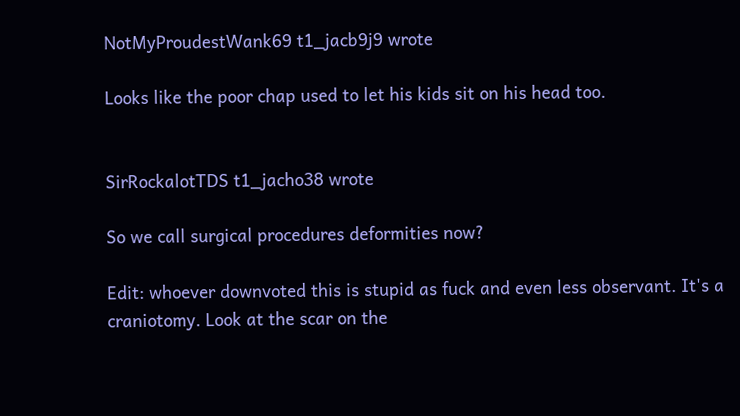NotMyProudestWank69 t1_jacb9j9 wrote

Looks like the poor chap used to let his kids sit on his head too.


SirRockalotTDS t1_jacho38 wrote

So we call surgical procedures deformities now?

Edit: whoever downvoted this is stupid as fuck and even less observant. It's a craniotomy. Look at the scar on the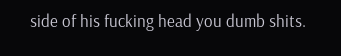side of his fucking head you dumb shits.